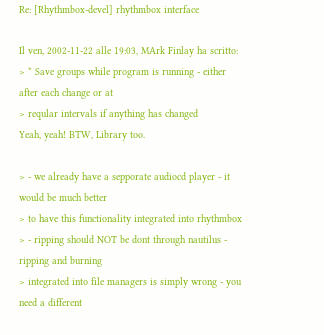Re: [Rhythmbox-devel] rhythmbox interface

Il ven, 2002-11-22 alle 19:03, MArk Finlay ha scritto:
> * Save groups while program is running - either after each change or at
> reqular intervals if anything has changed
Yeah, yeah! BTW, Library too.

> - we already have a sepporate audiocd player - it would be much better
> to have this functionality integrated into rhythmbox
> - ripping should NOT be dont through nautilus - ripping and burning
> integrated into file managers is simply wrong - you need a different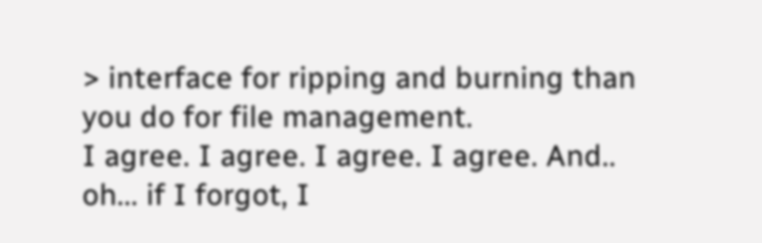> interface for ripping and burning than you do for file management.
I agree. I agree. I agree. I agree. And.. oh... if I forgot, I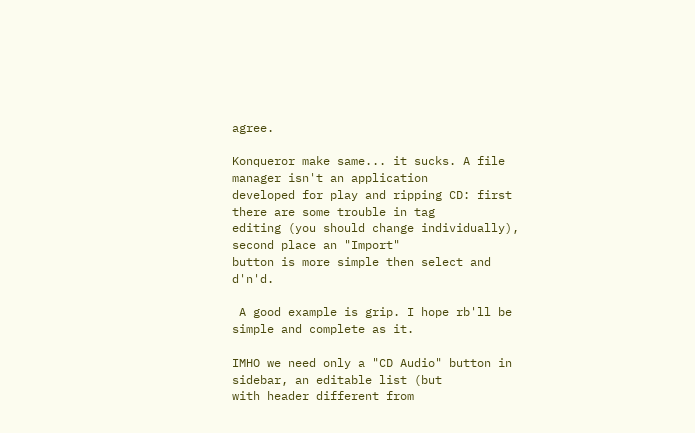agree.

Konqueror make same... it sucks. A file manager isn't an application
developed for play and ripping CD: first there are some trouble in tag
editing (you should change individually), second place an "Import"
button is more simple then select and d'n'd.

 A good example is grip. I hope rb'll be simple and complete as it.

IMHO we need only a "CD Audio" button in sidebar, an editable list (but
with header different from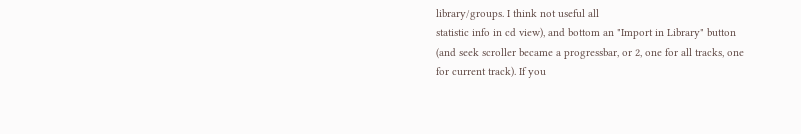library/groups. I think not useful all
statistic info in cd view), and bottom an "Import in Library" button
(and seek scroller became a progressbar, or 2, one for all tracks, one
for current track). If you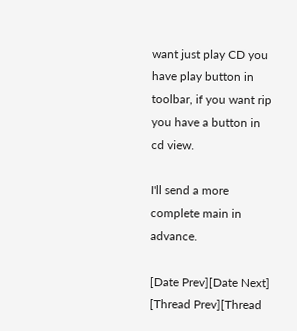want just play CD you have play button in
toolbar, if you want rip you have a button in cd view.

I'll send a more complete main in advance.

[Date Prev][Date Next]   [Thread Prev][Thread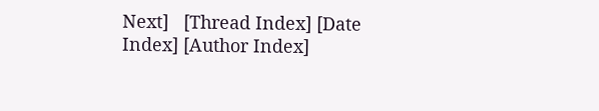Next]   [Thread Index] [Date Index] [Author Index]